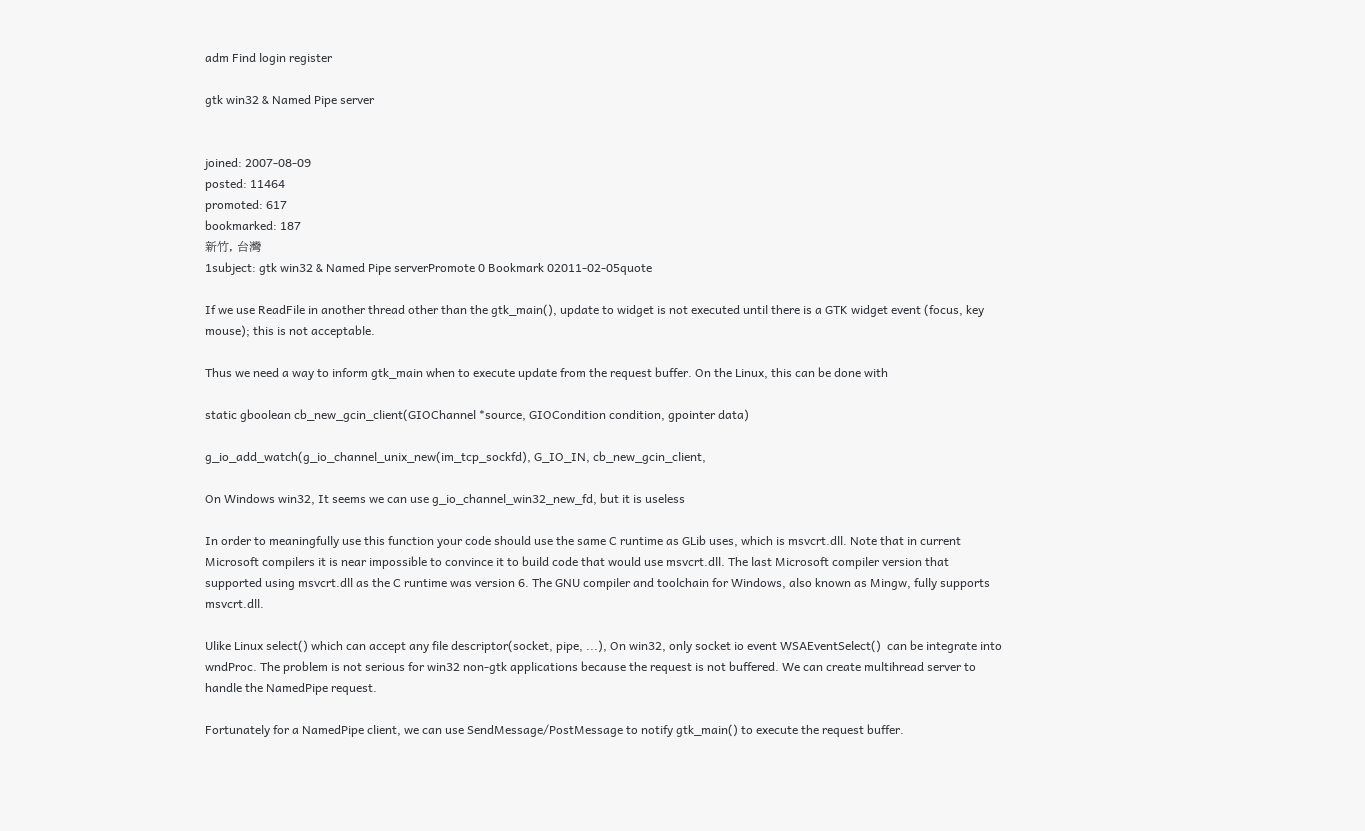adm Find login register

gtk win32 & Named Pipe server


joined: 2007-08-09
posted: 11464
promoted: 617
bookmarked: 187
新竹, 台灣
1subject: gtk win32 & Named Pipe serverPromote 0 Bookmark 02011-02-05quote

If we use ReadFile in another thread other than the gtk_main(), update to widget is not executed until there is a GTK widget event (focus, key mouse); this is not acceptable.

Thus we need a way to inform gtk_main when to execute update from the request buffer. On the Linux, this can be done with

static gboolean cb_new_gcin_client(GIOChannel *source, GIOCondition condition, gpointer data)

g_io_add_watch(g_io_channel_unix_new(im_tcp_sockfd), G_IO_IN, cb_new_gcin_client,

On Windows win32, It seems we can use g_io_channel_win32_new_fd, but it is useless

In order to meaningfully use this function your code should use the same C runtime as GLib uses, which is msvcrt.dll. Note that in current Microsoft compilers it is near impossible to convince it to build code that would use msvcrt.dll. The last Microsoft compiler version that supported using msvcrt.dll as the C runtime was version 6. The GNU compiler and toolchain for Windows, also known as Mingw, fully supports msvcrt.dll.

Ulike Linux select() which can accept any file descriptor(socket, pipe, ...), On win32, only socket io event WSAEventSelect()  can be integrate into wndProc. The problem is not serious for win32 non-gtk applications because the request is not buffered. We can create multihread server to handle the NamedPipe request.

Fortunately for a NamedPipe client, we can use SendMessage/PostMessage to notify gtk_main() to execute the request buffer.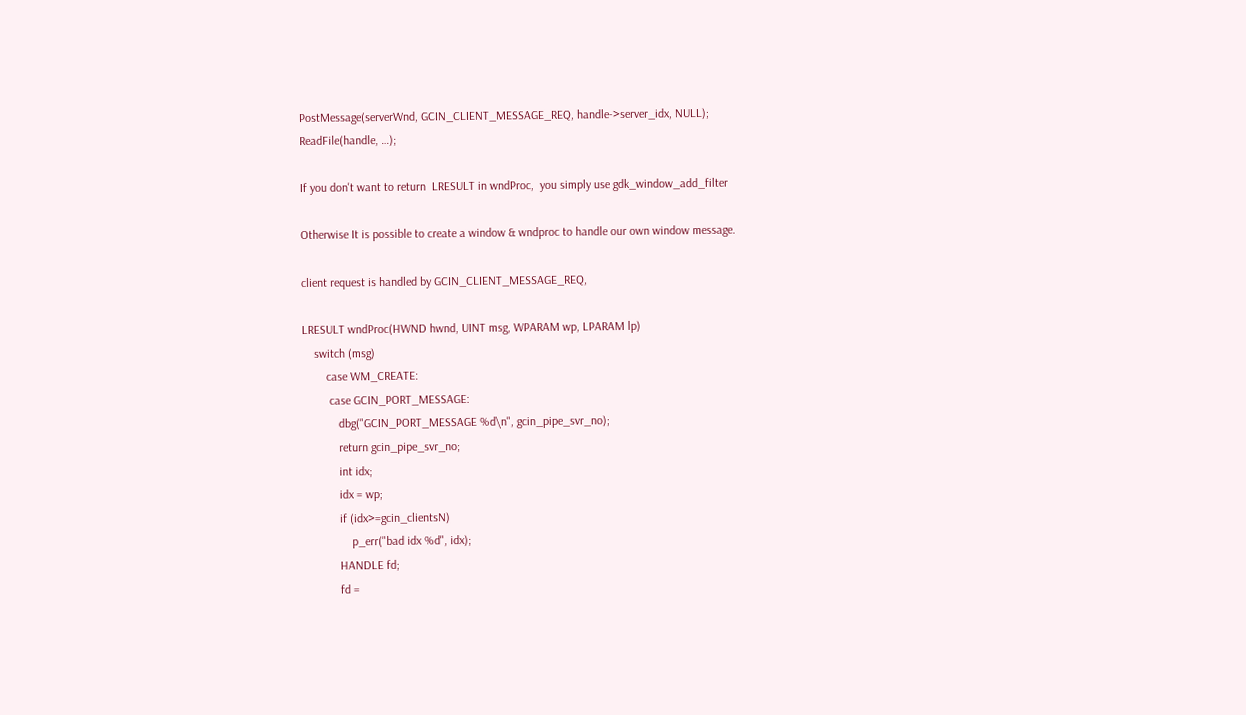PostMessage(serverWnd, GCIN_CLIENT_MESSAGE_REQ, handle->server_idx, NULL);
ReadFile(handle, …);

If you don't want to return  LRESULT in wndProc,  you simply use gdk_window_add_filter

Otherwise It is possible to create a window & wndproc to handle our own window message.

client request is handled by GCIN_CLIENT_MESSAGE_REQ,

LRESULT wndProc(HWND hwnd, UINT msg, WPARAM wp, LPARAM lp)
    switch (msg)
        case WM_CREATE:
         case GCIN_PORT_MESSAGE:
            dbg("GCIN_PORT_MESSAGE %d\n", gcin_pipe_svr_no);
            return gcin_pipe_svr_no;
            int idx;
            idx = wp;
            if (idx>=gcin_clientsN)
                p_err("bad idx %d", idx);
            HANDLE fd;
            fd =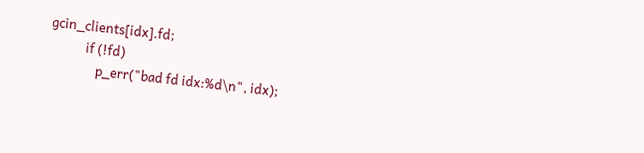gcin_clients[idx].fd;
            if (!fd)
                p_err("bad fd idx:%d\n", idx);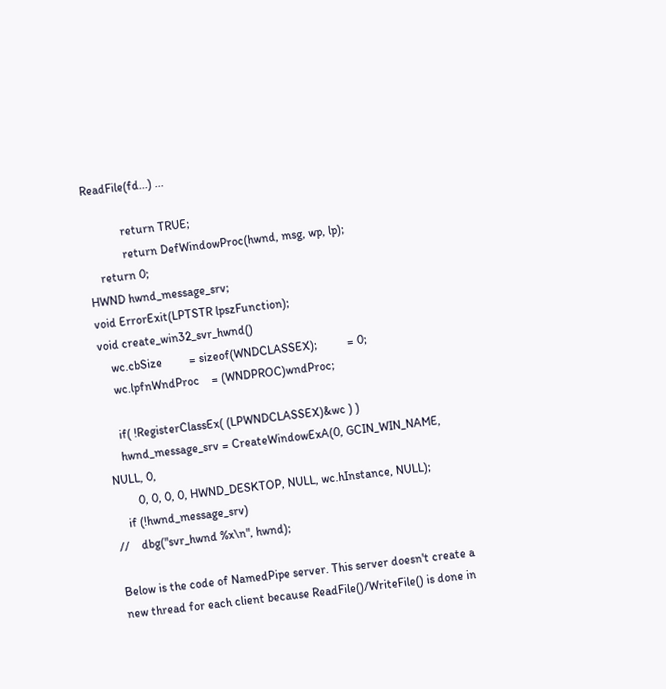ReadFile(fd...) ...

            return TRUE;
            return DefWindowProc(hwnd, msg, wp, lp);
    return 0;
HWND hwnd_message_srv;
void ErrorExit(LPTSTR lpszFunction);
void create_win32_svr_hwnd()
    wc.cbSize         = sizeof(WNDCLASSEX);          = 0;
    wc.lpfnWndProc    = (WNDPROC)wndProc;

    if( !RegisterClassEx( (LPWNDCLASSEX)&wc ) )
    hwnd_message_srv = CreateWindowExA(0, GCIN_WIN_NAME, NULL, 0,
        0, 0, 0, 0, HWND_DESKTOP, NULL, wc.hInstance, NULL);
    if (!hwnd_message_srv)
//    dbg("svr_hwnd %x\n", hwnd);

Below is the code of NamedPipe server. This server doesn't create a new thread for each client because ReadFile()/WriteFile() is done in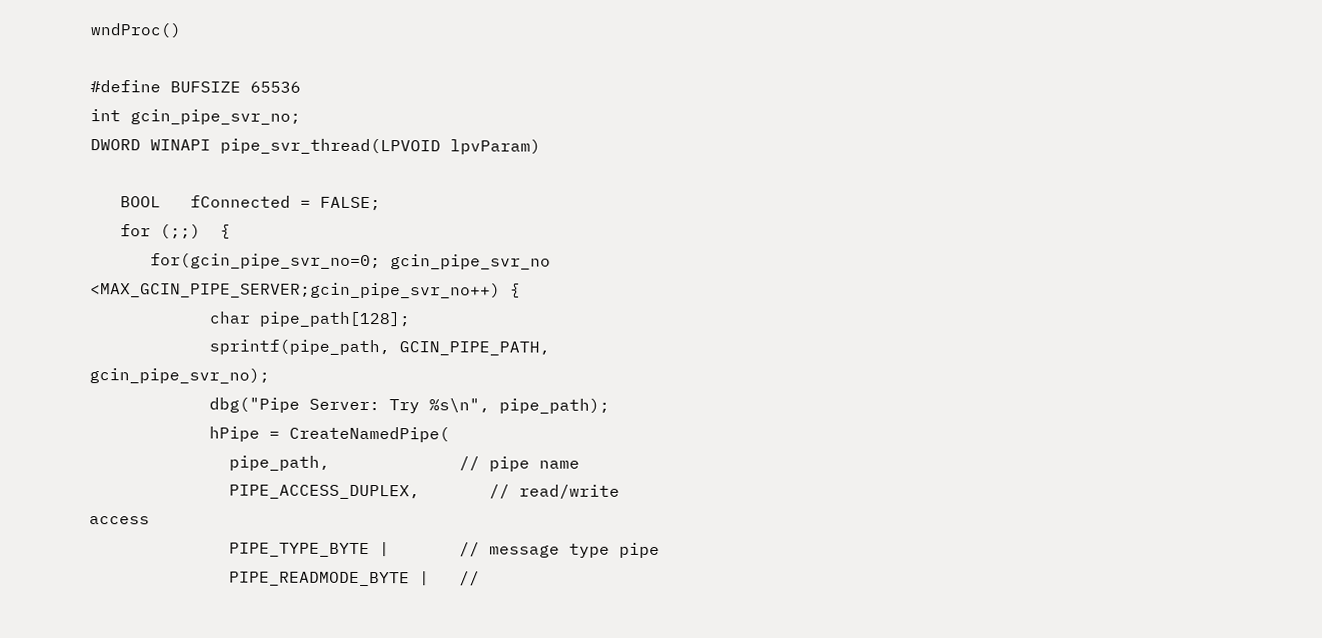wndProc()

#define BUFSIZE 65536
int gcin_pipe_svr_no;
DWORD WINAPI pipe_svr_thread(LPVOID lpvParam)

   BOOL   fConnected = FALSE;
   for (;;)  {
      for(gcin_pipe_svr_no=0; gcin_pipe_svr_no <MAX_GCIN_PIPE_SERVER;gcin_pipe_svr_no++) {
            char pipe_path[128];
            sprintf(pipe_path, GCIN_PIPE_PATH, gcin_pipe_svr_no);
            dbg("Pipe Server: Try %s\n", pipe_path);
            hPipe = CreateNamedPipe(
              pipe_path,             // pipe name
              PIPE_ACCESS_DUPLEX,       // read/write access
              PIPE_TYPE_BYTE |       // message type pipe
              PIPE_READMODE_BYTE |   //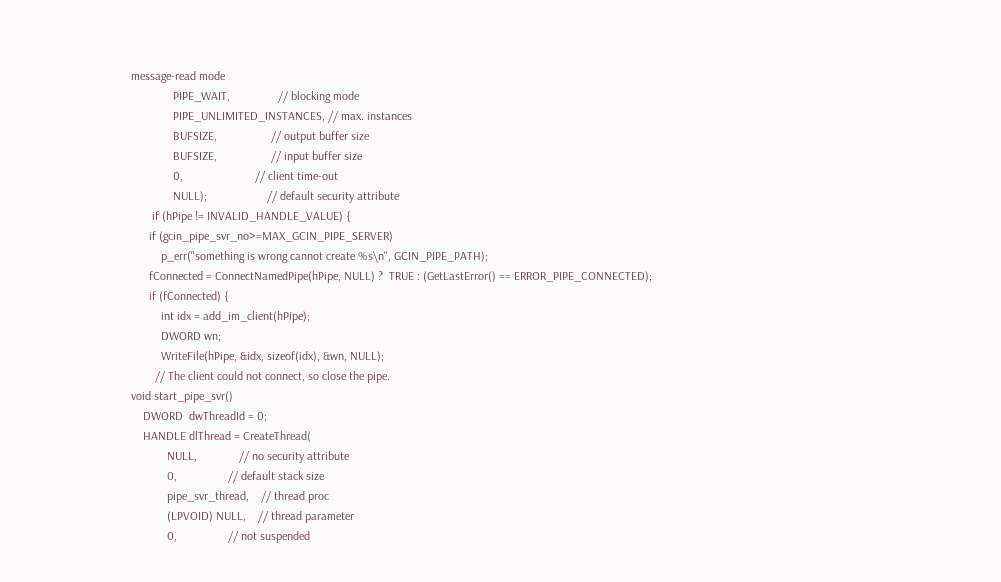message-read mode
              PIPE_WAIT,                // blocking mode
              PIPE_UNLIMITED_INSTANCES, // max. instances
              BUFSIZE,                  // output buffer size
              BUFSIZE,                  // input buffer size
              0,                        // client time-out
              NULL);                    // default security attribute
       if (hPipe != INVALID_HANDLE_VALUE) {
      if (gcin_pipe_svr_no>=MAX_GCIN_PIPE_SERVER)
          p_err("something is wrong cannot create %s\n", GCIN_PIPE_PATH);
      fConnected = ConnectNamedPipe(hPipe, NULL) ?  TRUE : (GetLastError() == ERROR_PIPE_CONNECTED);
      if (fConnected) {
          int idx = add_im_client(hPipe);
          DWORD wn;
          WriteFile(hPipe, &idx, sizeof(idx), &wn, NULL);
        // The client could not connect, so close the pipe.
void start_pipe_svr()
    DWORD  dwThreadId = 0;
    HANDLE dlThread = CreateThread(
            NULL,              // no security attribute
            0,                 // default stack size
            pipe_svr_thread,    // thread proc
            (LPVOID) NULL,    // thread parameter
            0,                 // not suspended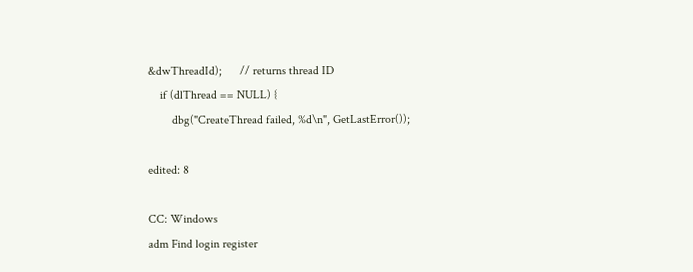&dwThreadId);      // returns thread ID
    if (dlThread == NULL) {
        dbg("CreateThread failed, %d\n", GetLastError());

edited: 8

CC: Windows
adm Find login register